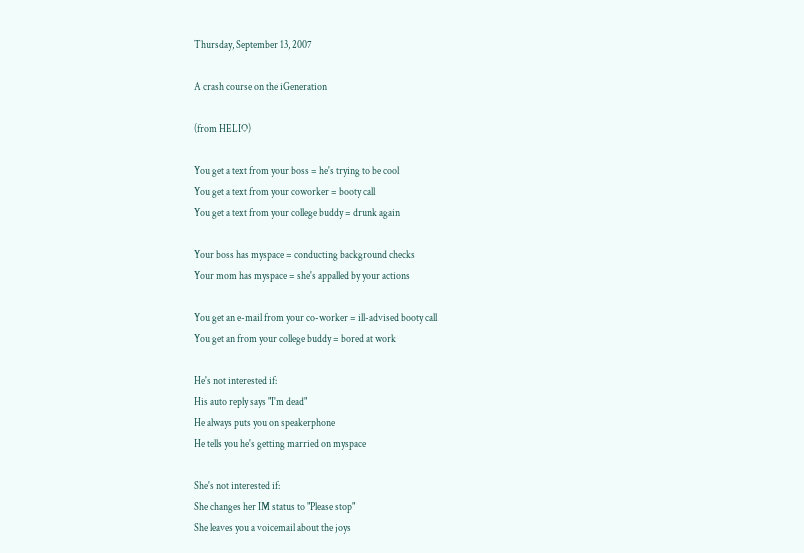Thursday, September 13, 2007

A crash course on the iGeneration

(from HELIO)

You get a text from your boss = he's trying to be cool
You get a text from your coworker = booty call
You get a text from your college buddy = drunk again

Your boss has myspace = conducting background checks
Your mom has myspace = she's appalled by your actions

You get an e-mail from your co-worker = ill-advised booty call
You get an from your college buddy = bored at work

He's not interested if:
His auto reply says "I'm dead"
He always puts you on speakerphone
He tells you he's getting married on myspace

She's not interested if:
She changes her IM status to "Please stop"
She leaves you a voicemail about the joys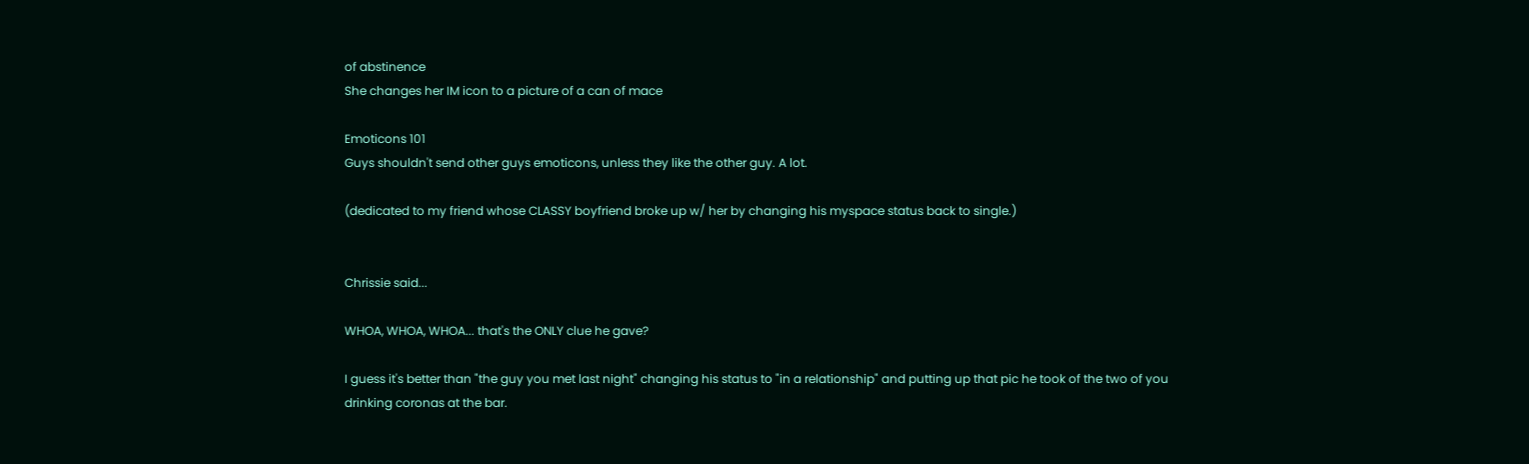of abstinence
She changes her IM icon to a picture of a can of mace

Emoticons 101
Guys shouldn't send other guys emoticons, unless they like the other guy. A lot.

(dedicated to my friend whose CLASSY boyfriend broke up w/ her by changing his myspace status back to single.)


Chrissie said...

WHOA, WHOA, WHOA... that's the ONLY clue he gave?

I guess it's better than "the guy you met last night" changing his status to "in a relationship" and putting up that pic he took of the two of you drinking coronas at the bar.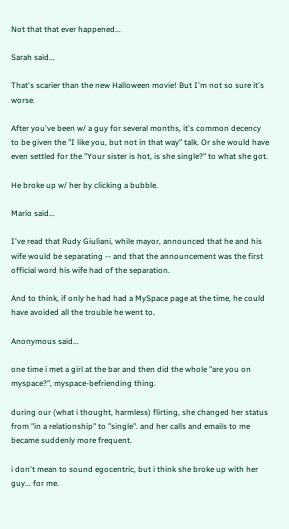Not that that ever happened...

Sarah said...

That's scarier than the new Halloween movie! But I'm not so sure it's worse.

After you've been w/ a guy for several months, it's common decency to be given the "I like you, but not in that way" talk. Or she would have even settled for the "Your sister is hot, is she single?" to what she got.

He broke up w/ her by clicking a bubble.

Mario said...

I've read that Rudy Giuliani, while mayor, announced that he and his wife would be separating -- and that the announcement was the first official word his wife had of the separation.

And to think, if only he had had a MySpace page at the time, he could have avoided all the trouble he went to.

Anonymous said...

one time i met a girl at the bar and then did the whole "are you on myspace?", myspace-befriending thing.

during our (what i thought, harmless) flirting, she changed her status from "in a relationship" to "single". and her calls and emails to me became suddenly more frequent.

i don't mean to sound egocentric, but i think she broke up with her guy... for me.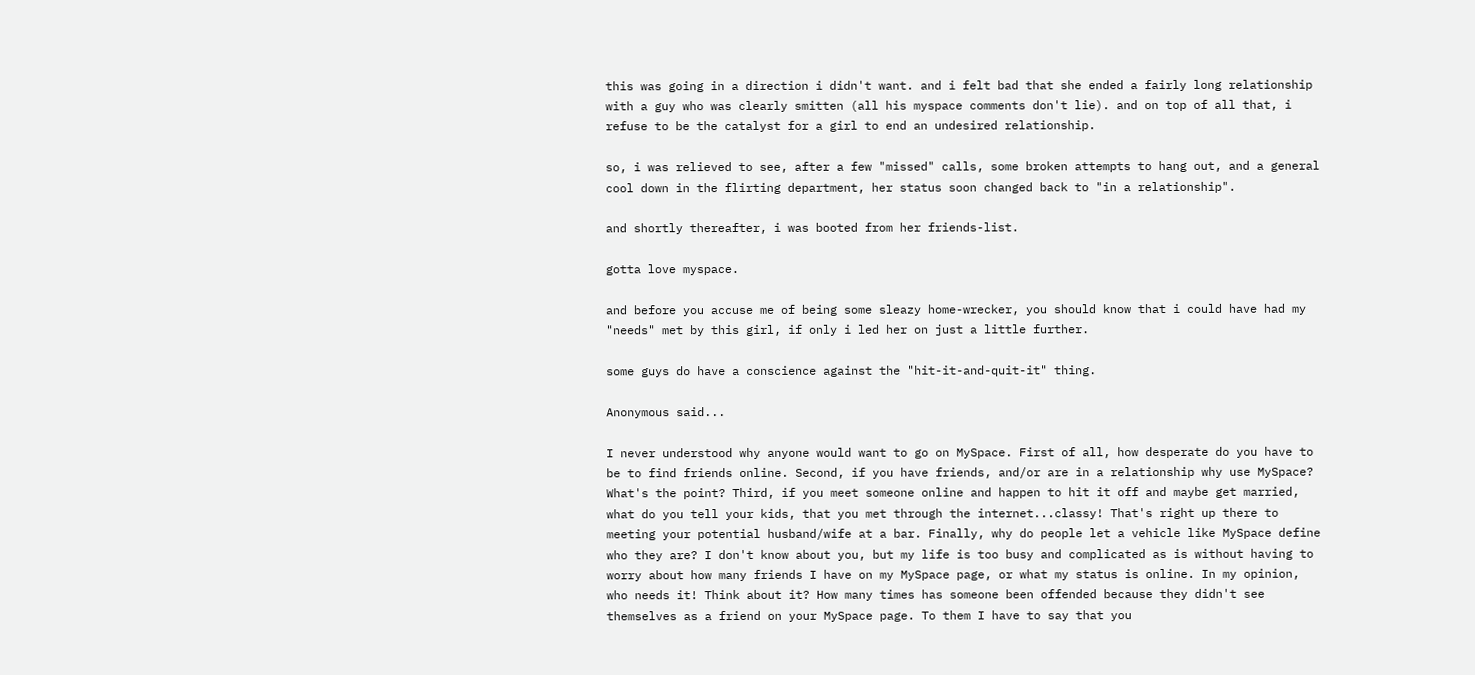this was going in a direction i didn't want. and i felt bad that she ended a fairly long relationship with a guy who was clearly smitten (all his myspace comments don't lie). and on top of all that, i refuse to be the catalyst for a girl to end an undesired relationship.

so, i was relieved to see, after a few "missed" calls, some broken attempts to hang out, and a general cool down in the flirting department, her status soon changed back to "in a relationship".

and shortly thereafter, i was booted from her friends-list.

gotta love myspace.

and before you accuse me of being some sleazy home-wrecker, you should know that i could have had my "needs" met by this girl, if only i led her on just a little further.

some guys do have a conscience against the "hit-it-and-quit-it" thing.

Anonymous said...

I never understood why anyone would want to go on MySpace. First of all, how desperate do you have to be to find friends online. Second, if you have friends, and/or are in a relationship why use MySpace? What's the point? Third, if you meet someone online and happen to hit it off and maybe get married, what do you tell your kids, that you met through the internet...classy! That's right up there to meeting your potential husband/wife at a bar. Finally, why do people let a vehicle like MySpace define who they are? I don't know about you, but my life is too busy and complicated as is without having to worry about how many friends I have on my MySpace page, or what my status is online. In my opinion, who needs it! Think about it? How many times has someone been offended because they didn't see themselves as a friend on your MySpace page. To them I have to say that you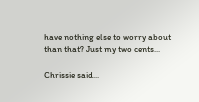have nothing else to worry about than that? Just my two cents...

Chrissie said...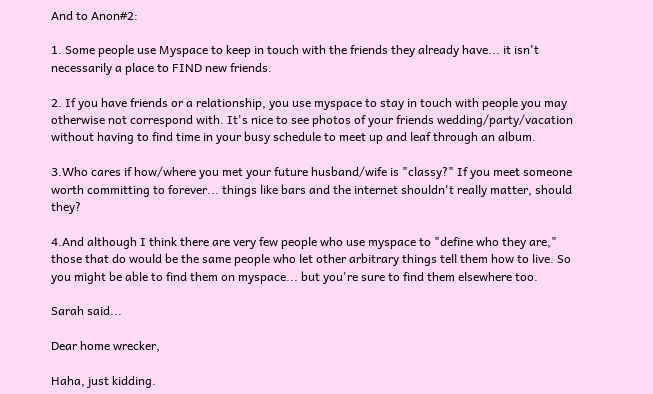And to Anon#2:

1. Some people use Myspace to keep in touch with the friends they already have... it isn't necessarily a place to FIND new friends.

2. If you have friends or a relationship, you use myspace to stay in touch with people you may otherwise not correspond with. It's nice to see photos of your friends wedding/party/vacation without having to find time in your busy schedule to meet up and leaf through an album.

3.Who cares if how/where you met your future husband/wife is "classy?" If you meet someone worth committing to forever... things like bars and the internet shouldn't really matter, should they?

4.And although I think there are very few people who use myspace to "define who they are," those that do would be the same people who let other arbitrary things tell them how to live. So you might be able to find them on myspace... but you're sure to find them elsewhere too.

Sarah said...

Dear home wrecker,

Haha, just kidding.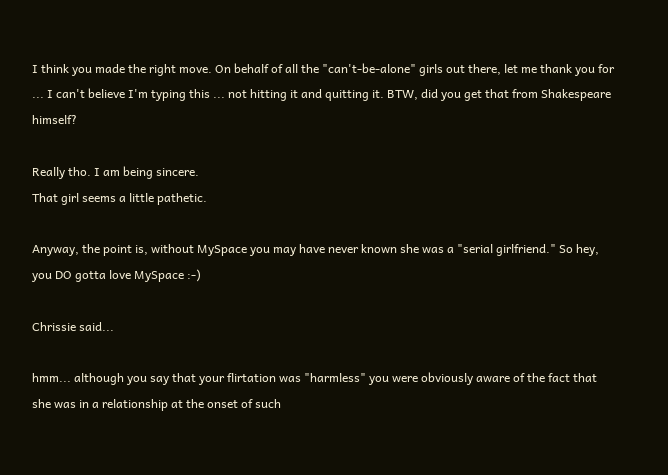I think you made the right move. On behalf of all the "can't-be-alone" girls out there, let me thank you for ... I can't believe I'm typing this ... not hitting it and quitting it. BTW, did you get that from Shakespeare himself?

Really tho. I am being sincere.
That girl seems a little pathetic.

Anyway, the point is, without MySpace you may have never known she was a "serial girlfriend." So hey, you DO gotta love MySpace :-)

Chrissie said...

hmm... although you say that your flirtation was "harmless" you were obviously aware of the fact that she was in a relationship at the onset of such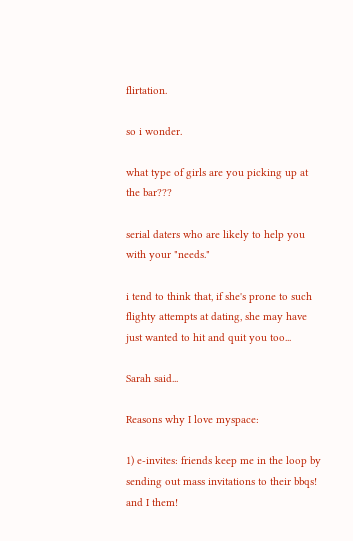flirtation.

so i wonder.

what type of girls are you picking up at the bar???

serial daters who are likely to help you with your "needs."

i tend to think that, if she's prone to such flighty attempts at dating, she may have just wanted to hit and quit you too...

Sarah said...

Reasons why I love myspace:

1) e-invites: friends keep me in the loop by sending out mass invitations to their bbqs! and I them!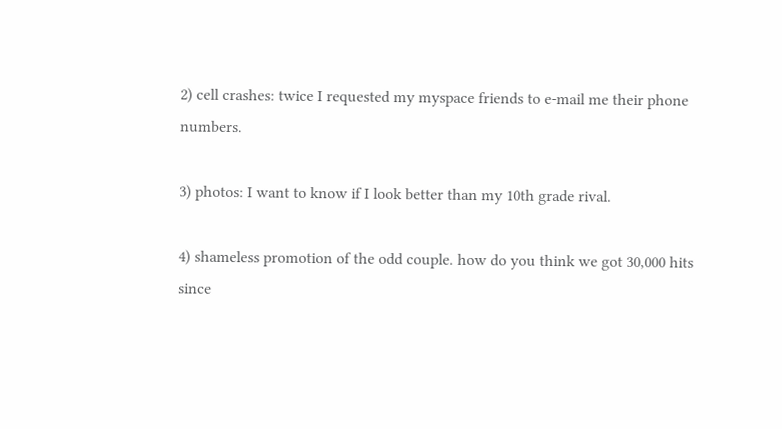2) cell crashes: twice I requested my myspace friends to e-mail me their phone numbers.

3) photos: I want to know if I look better than my 10th grade rival.

4) shameless promotion of the odd couple. how do you think we got 30,000 hits since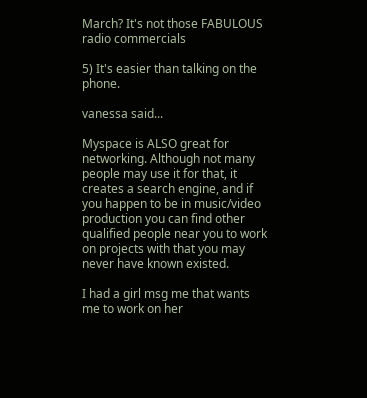March? It's not those FABULOUS radio commercials

5) It's easier than talking on the phone.

vanessa said...

Myspace is ALSO great for networking. Although not many people may use it for that, it creates a search engine, and if you happen to be in music/video production you can find other qualified people near you to work on projects with that you may never have known existed.

I had a girl msg me that wants me to work on her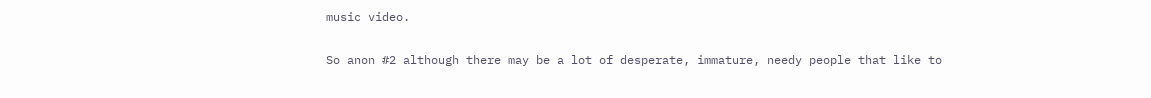music video.

So anon #2 although there may be a lot of desperate, immature, needy people that like to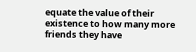equate the value of their existence to how many more friends they have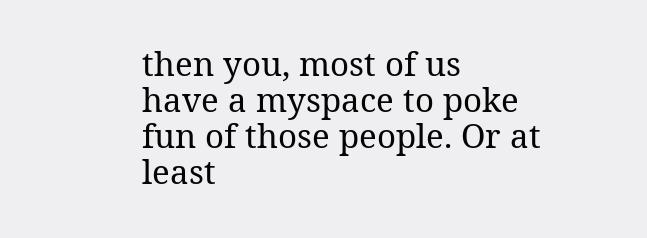then you, most of us have a myspace to poke fun of those people. Or at least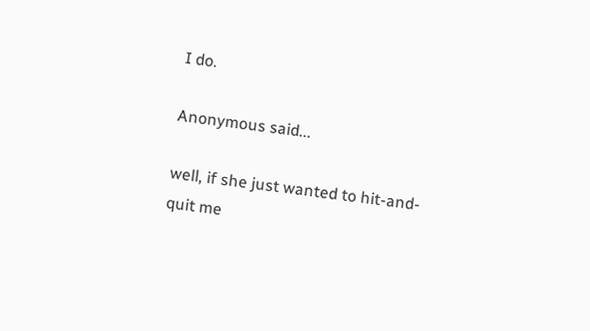I do.

Anonymous said...

well, if she just wanted to hit-and-quit me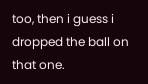too, then i guess i dropped the ball on that one.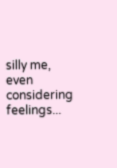silly me, even considering feelings...